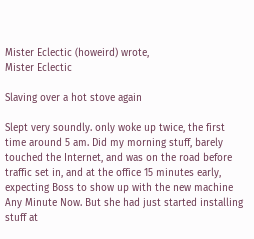Mister Eclectic (howeird) wrote,
Mister Eclectic

Slaving over a hot stove again

Slept very soundly. only woke up twice, the first time around 5 am. Did my morning stuff, barely touched the Internet, and was on the road before traffic set in, and at the office 15 minutes early, expecting Boss to show up with the new machine Any Minute Now. But she had just started installing stuff at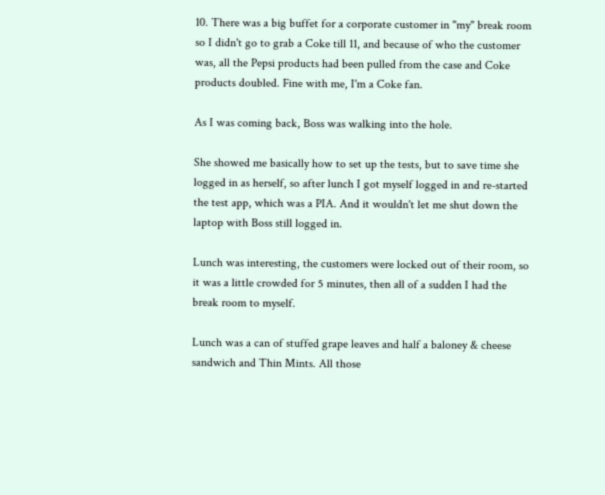10. There was a big buffet for a corporate customer in "my" break room so I didn't go to grab a Coke till 11, and because of who the customer was, all the Pepsi products had been pulled from the case and Coke products doubled. Fine with me, I'm a Coke fan.

As I was coming back, Boss was walking into the hole.

She showed me basically how to set up the tests, but to save time she logged in as herself, so after lunch I got myself logged in and re-started the test app, which was a PIA. And it wouldn't let me shut down the laptop with Boss still logged in.

Lunch was interesting, the customers were locked out of their room, so it was a little crowded for 5 minutes, then all of a sudden I had the break room to myself.

Lunch was a can of stuffed grape leaves and half a baloney & cheese sandwich and Thin Mints. All those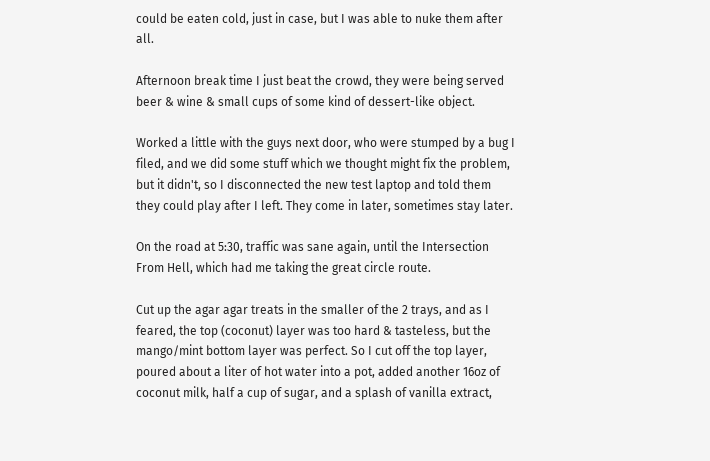could be eaten cold, just in case, but I was able to nuke them after all.

Afternoon break time I just beat the crowd, they were being served beer & wine & small cups of some kind of dessert-like object.

Worked a little with the guys next door, who were stumped by a bug I filed, and we did some stuff which we thought might fix the problem, but it didn't, so I disconnected the new test laptop and told them they could play after I left. They come in later, sometimes stay later.

On the road at 5:30, traffic was sane again, until the Intersection From Hell, which had me taking the great circle route.

Cut up the agar agar treats in the smaller of the 2 trays, and as I feared, the top (coconut) layer was too hard & tasteless, but the mango/mint bottom layer was perfect. So I cut off the top layer, poured about a liter of hot water into a pot, added another 16oz of coconut milk, half a cup of sugar, and a splash of vanilla extract,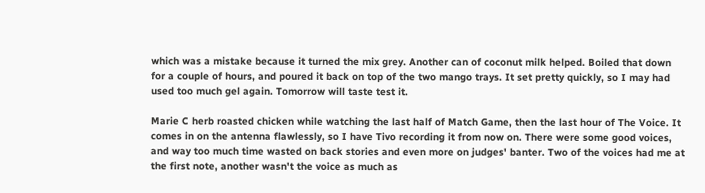which was a mistake because it turned the mix grey. Another can of coconut milk helped. Boiled that down for a couple of hours, and poured it back on top of the two mango trays. It set pretty quickly, so I may had used too much gel again. Tomorrow will taste test it.

Marie C herb roasted chicken while watching the last half of Match Game, then the last hour of The Voice. It comes in on the antenna flawlessly, so I have Tivo recording it from now on. There were some good voices, and way too much time wasted on back stories and even more on judges' banter. Two of the voices had me at the first note, another wasn't the voice as much as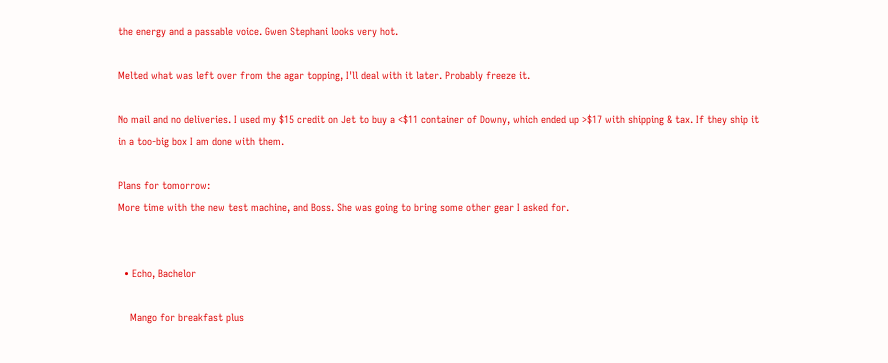the energy and a passable voice. Gwen Stephani looks very hot.

Melted what was left over from the agar topping, I'll deal with it later. Probably freeze it.

No mail and no deliveries. I used my $15 credit on Jet to buy a <$11 container of Downy, which ended up >$17 with shipping & tax. If they ship it in a too-big box I am done with them.

Plans for tomorrow:
More time with the new test machine, and Boss. She was going to bring some other gear I asked for.


  • Echo, Bachelor

    Mango for breakfast plus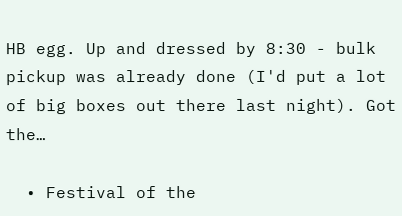HB egg. Up and dressed by 8:30 - bulk pickup was already done (I'd put a lot of big boxes out there last night). Got the…

  • Festival of the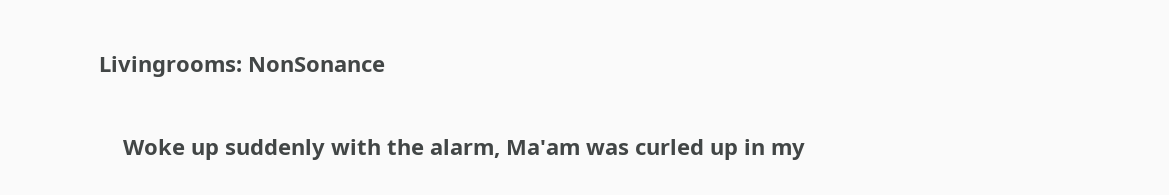Livingrooms: NonSonance

    Woke up suddenly with the alarm, Ma'am was curled up in my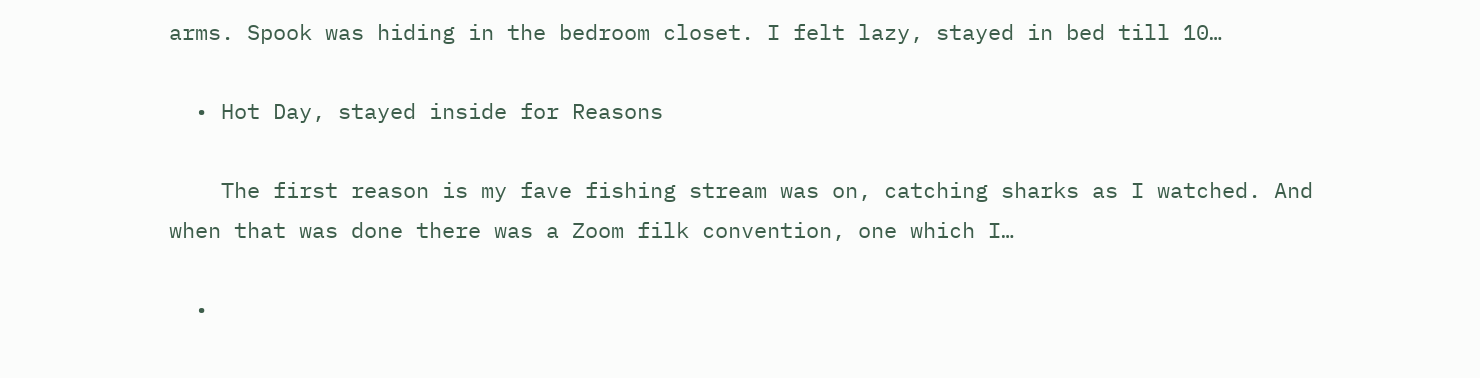arms. Spook was hiding in the bedroom closet. I felt lazy, stayed in bed till 10…

  • Hot Day, stayed inside for Reasons

    The first reason is my fave fishing stream was on, catching sharks as I watched. And when that was done there was a Zoom filk convention, one which I…

  •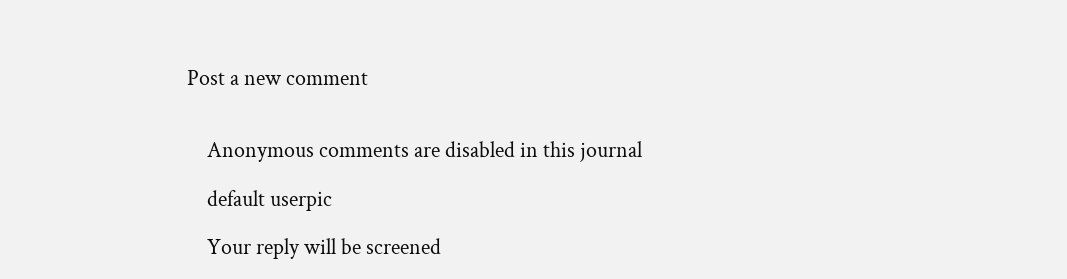Post a new comment


    Anonymous comments are disabled in this journal

    default userpic

    Your reply will be screened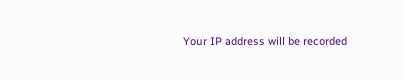Your IP address will be recorded